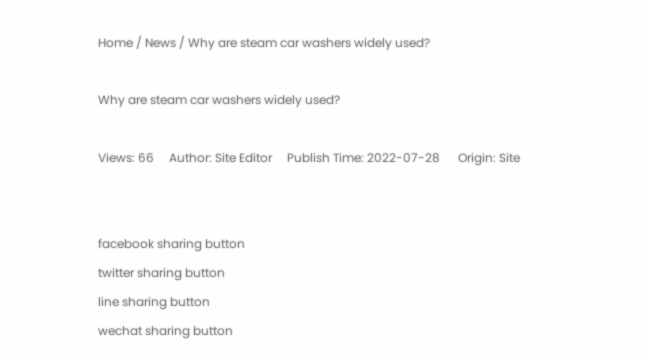Home / News / Why are steam car washers widely used?

Why are steam car washers widely used?

Views: 66     Author: Site Editor     Publish Time: 2022-07-28      Origin: Site


facebook sharing button
twitter sharing button
line sharing button
wechat sharing button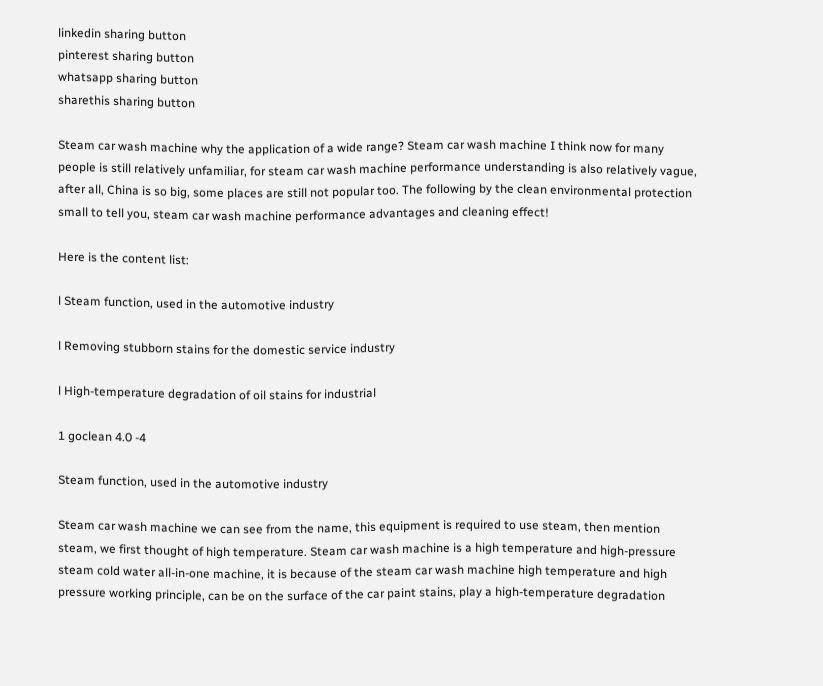linkedin sharing button
pinterest sharing button
whatsapp sharing button
sharethis sharing button

Steam car wash machine why the application of a wide range? Steam car wash machine I think now for many people is still relatively unfamiliar, for steam car wash machine performance understanding is also relatively vague, after all, China is so big, some places are still not popular too. The following by the clean environmental protection small to tell you, steam car wash machine performance advantages and cleaning effect!

Here is the content list:

l Steam function, used in the automotive industry

l Removing stubborn stains for the domestic service industry

l High-temperature degradation of oil stains for industrial

1 goclean 4.0 -4

Steam function, used in the automotive industry

Steam car wash machine we can see from the name, this equipment is required to use steam, then mention steam, we first thought of high temperature. Steam car wash machine is a high temperature and high-pressure steam cold water all-in-one machine, it is because of the steam car wash machine high temperature and high pressure working principle, can be on the surface of the car paint stains, play a high-temperature degradation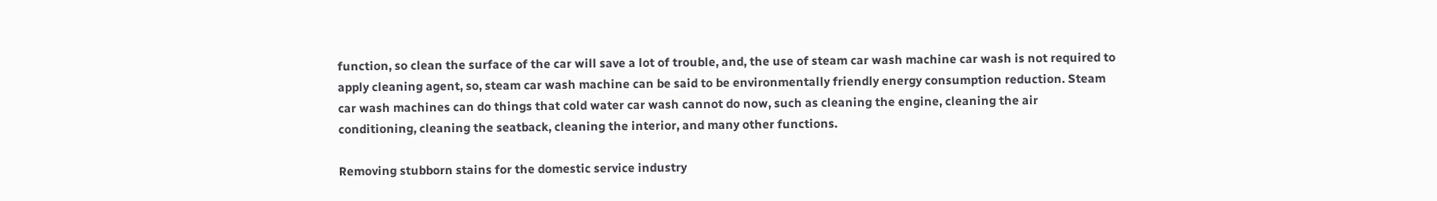function, so clean the surface of the car will save a lot of trouble, and, the use of steam car wash machine car wash is not required to apply cleaning agent, so, steam car wash machine can be said to be environmentally friendly energy consumption reduction. Steam car wash machines can do things that cold water car wash cannot do now, such as cleaning the engine, cleaning the air conditioning, cleaning the seatback, cleaning the interior, and many other functions.

Removing stubborn stains for the domestic service industry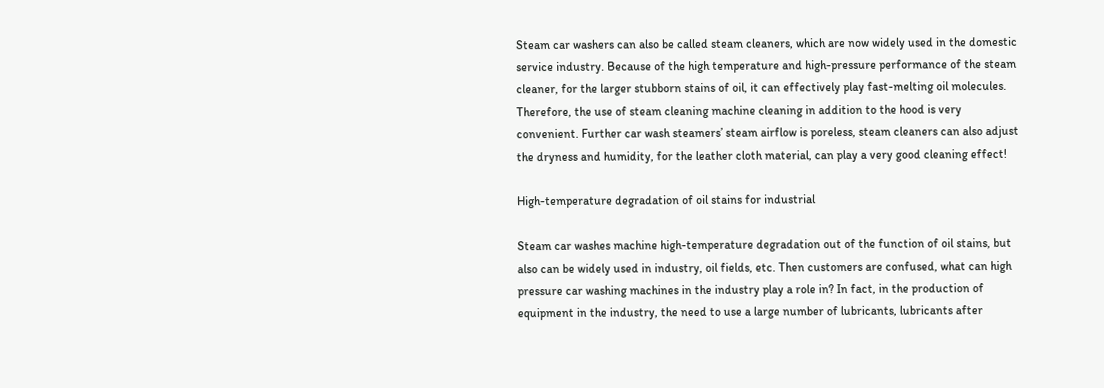Steam car washers can also be called steam cleaners, which are now widely used in the domestic service industry. Because of the high temperature and high-pressure performance of the steam cleaner, for the larger stubborn stains of oil, it can effectively play fast-melting oil molecules. Therefore, the use of steam cleaning machine cleaning in addition to the hood is very convenient. Further car wash steamers’ steam airflow is poreless, steam cleaners can also adjust the dryness and humidity, for the leather cloth material, can play a very good cleaning effect!

High-temperature degradation of oil stains for industrial

Steam car washes machine high-temperature degradation out of the function of oil stains, but also can be widely used in industry, oil fields, etc. Then customers are confused, what can high pressure car washing machines in the industry play a role in? In fact, in the production of equipment in the industry, the need to use a large number of lubricants, lubricants after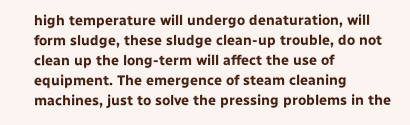high temperature will undergo denaturation, will form sludge, these sludge clean-up trouble, do not clean up the long-term will affect the use of equipment. The emergence of steam cleaning machines, just to solve the pressing problems in the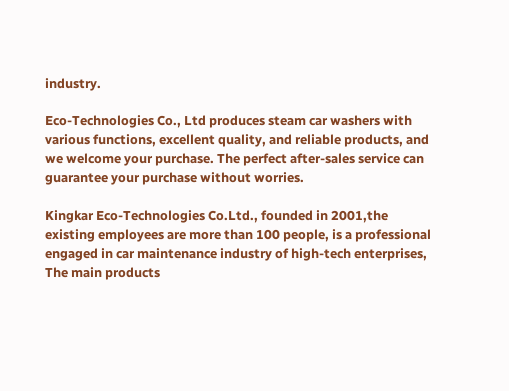industry.

Eco-Technologies Co., Ltd produces steam car washers with various functions, excellent quality, and reliable products, and we welcome your purchase. The perfect after-sales service can guarantee your purchase without worries.

Kingkar Eco-Technologies Co.Ltd., founded in 2001,the existing employees are more than 100 people, is a professional engaged in car maintenance industry of high-tech enterprises, The main products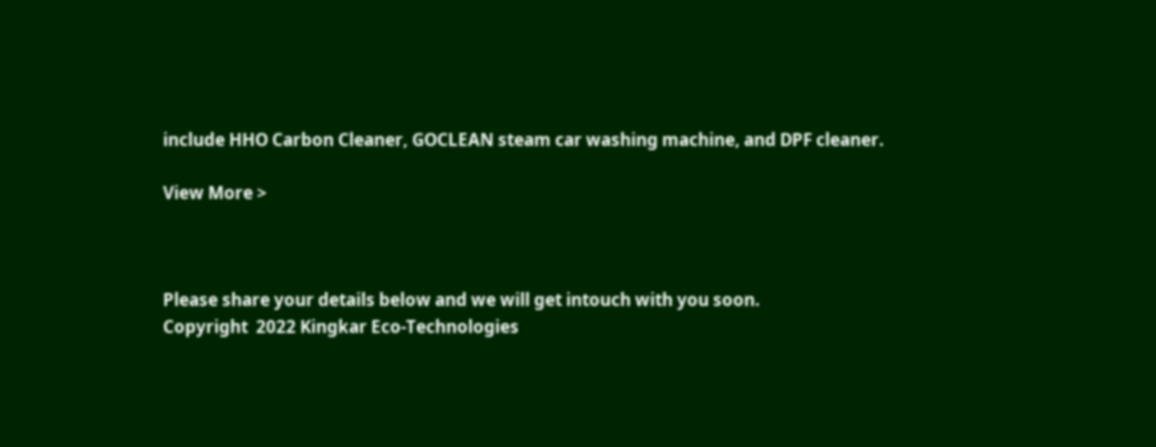include HHO Carbon Cleaner, GOCLEAN steam car washing machine, and DPF cleaner.

View More >



Please share your details below and we will get intouch with you soon.
Copyright  2022 Kingkar Eco-Technologies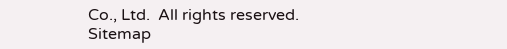Co., Ltd.  All rights reserved. Sitemap